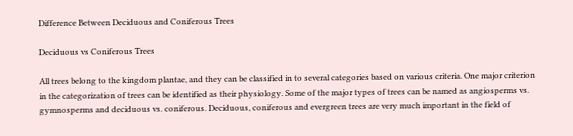Difference Between Deciduous and Coniferous Trees

Deciduous vs Coniferous Trees

All trees belong to the kingdom plantae, and they can be classified in to several categories based on various criteria. One major criterion in the categorization of trees can be identified as their physiology. Some of the major types of trees can be named as angiosperms vs. gymnosperms and deciduous vs. coniferous. Deciduous, coniferous and evergreen trees are very much important in the field of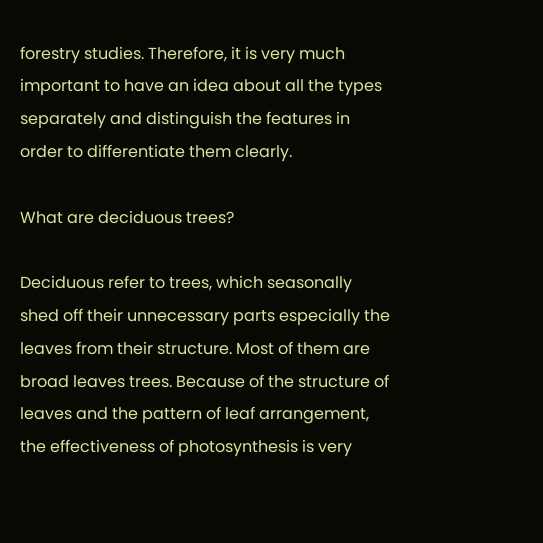forestry studies. Therefore, it is very much important to have an idea about all the types separately and distinguish the features in order to differentiate them clearly.

What are deciduous trees?

Deciduous refer to trees, which seasonally shed off their unnecessary parts especially the leaves from their structure. Most of them are broad leaves trees. Because of the structure of leaves and the pattern of leaf arrangement, the effectiveness of photosynthesis is very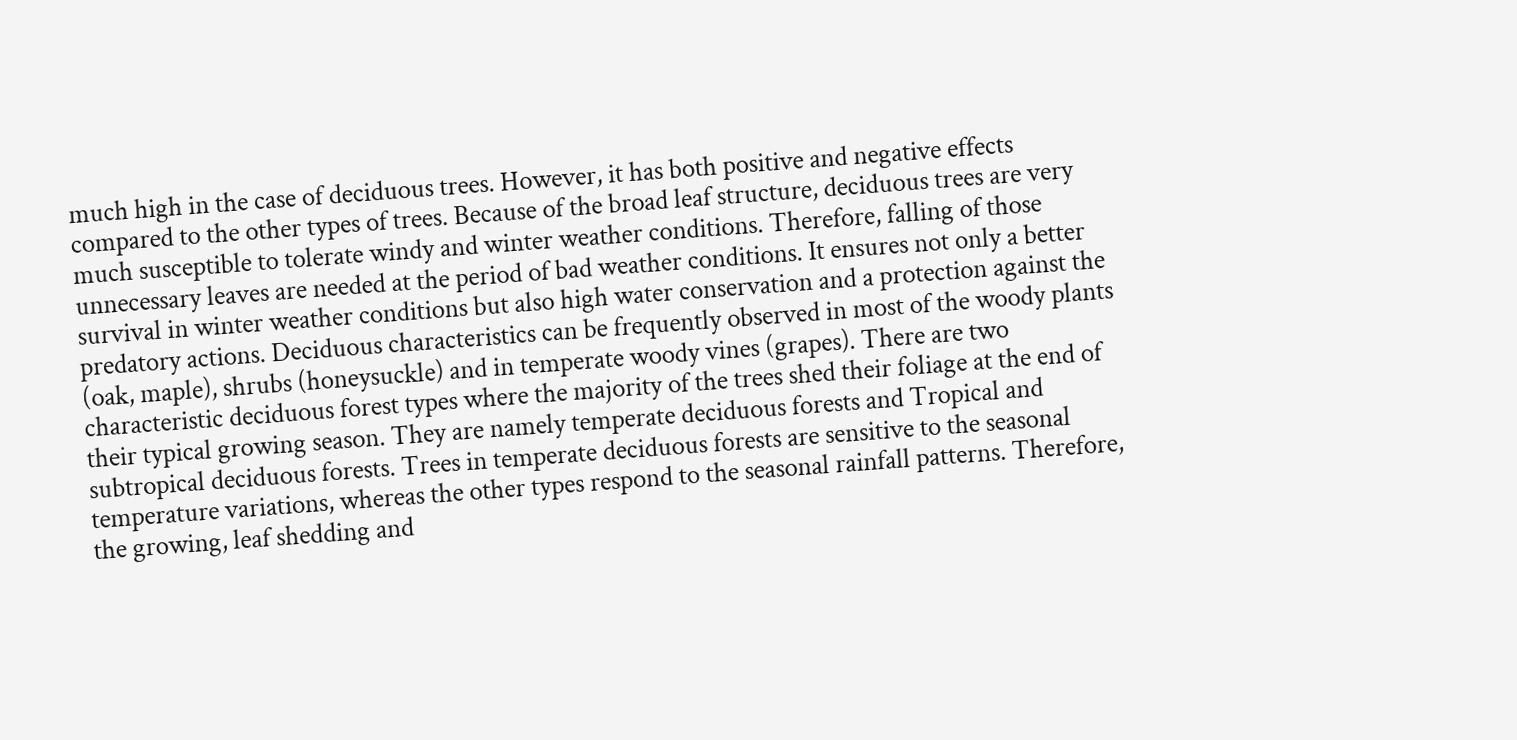much high in the case of deciduous trees. However, it has both positive and negative effects compared to the other types of trees. Because of the broad leaf structure, deciduous trees are very much susceptible to tolerate windy and winter weather conditions. Therefore, falling of those unnecessary leaves are needed at the period of bad weather conditions. It ensures not only a better survival in winter weather conditions but also high water conservation and a protection against the predatory actions. Deciduous characteristics can be frequently observed in most of the woody plants (oak, maple), shrubs (honeysuckle) and in temperate woody vines (grapes). There are two characteristic deciduous forest types where the majority of the trees shed their foliage at the end of their typical growing season. They are namely temperate deciduous forests and Tropical and subtropical deciduous forests. Trees in temperate deciduous forests are sensitive to the seasonal temperature variations, whereas the other types respond to the seasonal rainfall patterns. Therefore, the growing, leaf shedding and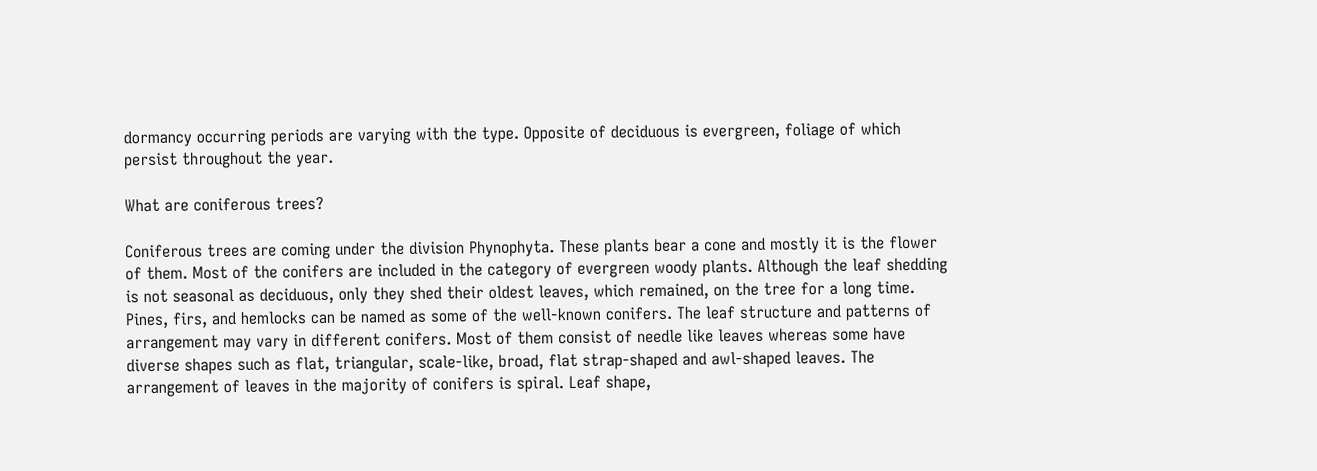dormancy occurring periods are varying with the type. Opposite of deciduous is evergreen, foliage of which persist throughout the year.

What are coniferous trees?

Coniferous trees are coming under the division Phynophyta. These plants bear a cone and mostly it is the flower of them. Most of the conifers are included in the category of evergreen woody plants. Although the leaf shedding is not seasonal as deciduous, only they shed their oldest leaves, which remained, on the tree for a long time. Pines, firs, and hemlocks can be named as some of the well-known conifers. The leaf structure and patterns of arrangement may vary in different conifers. Most of them consist of needle like leaves whereas some have diverse shapes such as flat, triangular, scale-like, broad, flat strap-shaped and awl-shaped leaves. The arrangement of leaves in the majority of conifers is spiral. Leaf shape,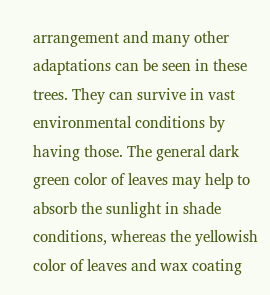arrangement and many other adaptations can be seen in these trees. They can survive in vast environmental conditions by having those. The general dark green color of leaves may help to absorb the sunlight in shade conditions, whereas the yellowish color of leaves and wax coating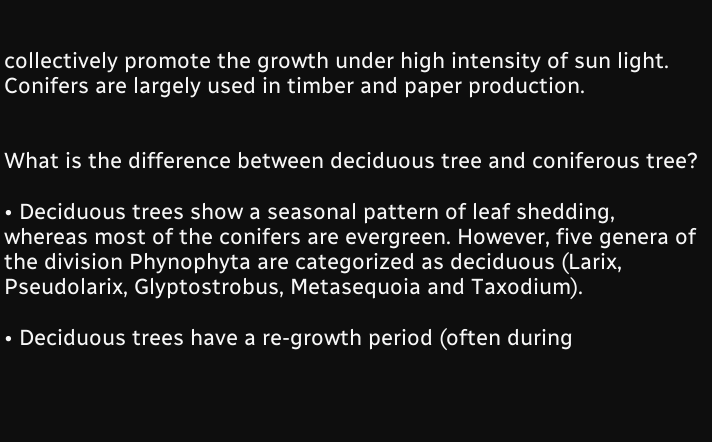collectively promote the growth under high intensity of sun light. Conifers are largely used in timber and paper production.


What is the difference between deciduous tree and coniferous tree?

• Deciduous trees show a seasonal pattern of leaf shedding, whereas most of the conifers are evergreen. However, five genera of the division Phynophyta are categorized as deciduous (Larix, Pseudolarix, Glyptostrobus, Metasequoia and Taxodium).

• Deciduous trees have a re-growth period (often during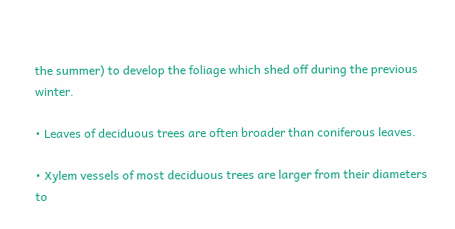the summer) to develop the foliage which shed off during the previous winter.

• Leaves of deciduous trees are often broader than coniferous leaves.

• Xylem vessels of most deciduous trees are larger from their diameters to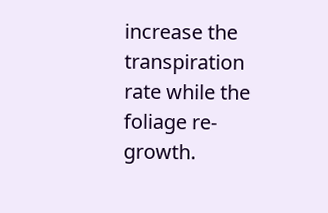increase the transpiration rate while the foliage re-growth.